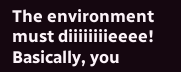The environment must diiiiiiiieeee! Basically, you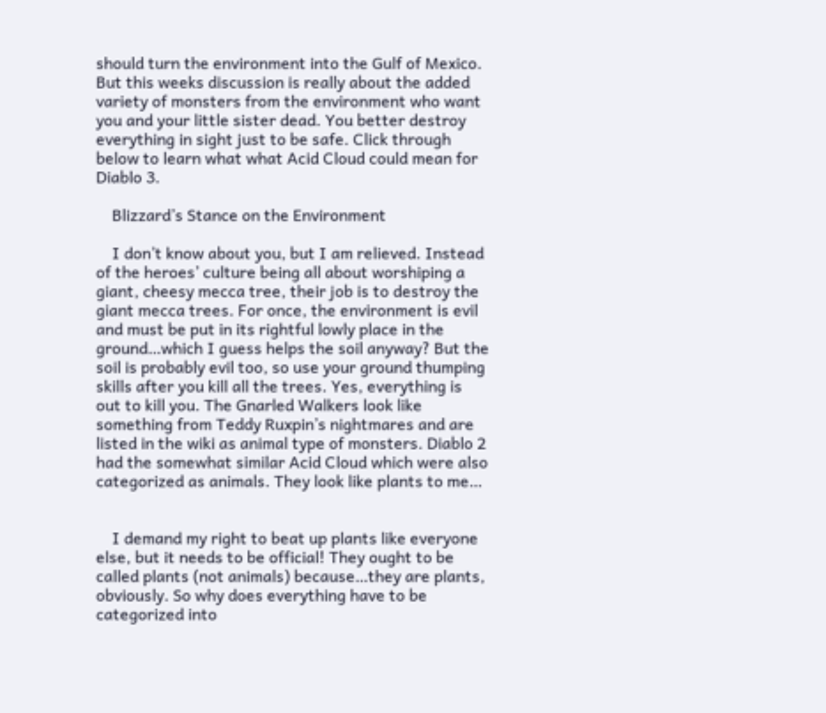should turn the environment into the Gulf of Mexico. But this weeks discussion is really about the added variety of monsters from the environment who want you and your little sister dead. You better destroy everything in sight just to be safe. Click through below to learn what what Acid Cloud could mean for Diablo 3.

    Blizzard’s Stance on the Environment

    I don’t know about you, but I am relieved. Instead of the heroes’ culture being all about worshiping a giant, cheesy mecca tree, their job is to destroy the giant mecca trees. For once, the environment is evil and must be put in its rightful lowly place in the ground…which I guess helps the soil anyway? But the soil is probably evil too, so use your ground thumping skills after you kill all the trees. Yes, everything is out to kill you. The Gnarled Walkers look like something from Teddy Ruxpin’s nightmares and are listed in the wiki as animal type of monsters. Diablo 2 had the somewhat similar Acid Cloud which were also categorized as animals. They look like plants to me…


    I demand my right to beat up plants like everyone else, but it needs to be official! They ought to be called plants (not animals) because…they are plants, obviously. So why does everything have to be categorized into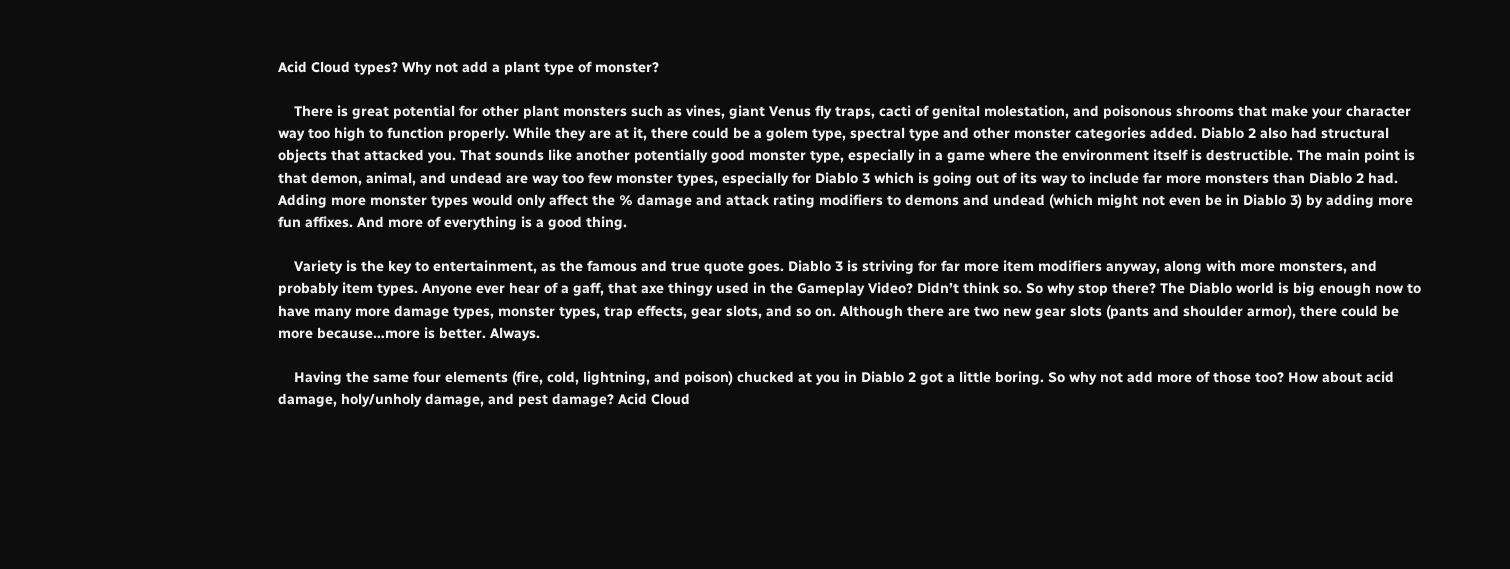Acid Cloud types? Why not add a plant type of monster?

    There is great potential for other plant monsters such as vines, giant Venus fly traps, cacti of genital molestation, and poisonous shrooms that make your character way too high to function properly. While they are at it, there could be a golem type, spectral type and other monster categories added. Diablo 2 also had structural objects that attacked you. That sounds like another potentially good monster type, especially in a game where the environment itself is destructible. The main point is that demon, animal, and undead are way too few monster types, especially for Diablo 3 which is going out of its way to include far more monsters than Diablo 2 had. Adding more monster types would only affect the % damage and attack rating modifiers to demons and undead (which might not even be in Diablo 3) by adding more fun affixes. And more of everything is a good thing.

    Variety is the key to entertainment, as the famous and true quote goes. Diablo 3 is striving for far more item modifiers anyway, along with more monsters, and probably item types. Anyone ever hear of a gaff, that axe thingy used in the Gameplay Video? Didn’t think so. So why stop there? The Diablo world is big enough now to have many more damage types, monster types, trap effects, gear slots, and so on. Although there are two new gear slots (pants and shoulder armor), there could be more because…more is better. Always.

    Having the same four elements (fire, cold, lightning, and poison) chucked at you in Diablo 2 got a little boring. So why not add more of those too? How about acid damage, holy/unholy damage, and pest damage? Acid Cloud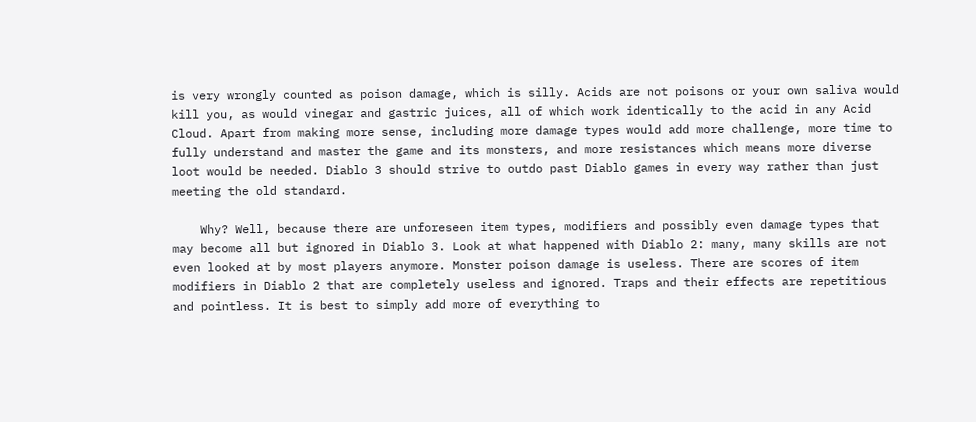is very wrongly counted as poison damage, which is silly. Acids are not poisons or your own saliva would kill you, as would vinegar and gastric juices, all of which work identically to the acid in any Acid Cloud. Apart from making more sense, including more damage types would add more challenge, more time to fully understand and master the game and its monsters, and more resistances which means more diverse loot would be needed. Diablo 3 should strive to outdo past Diablo games in every way rather than just meeting the old standard.

    Why? Well, because there are unforeseen item types, modifiers and possibly even damage types that may become all but ignored in Diablo 3. Look at what happened with Diablo 2: many, many skills are not even looked at by most players anymore. Monster poison damage is useless. There are scores of item modifiers in Diablo 2 that are completely useless and ignored. Traps and their effects are repetitious and pointless. It is best to simply add more of everything to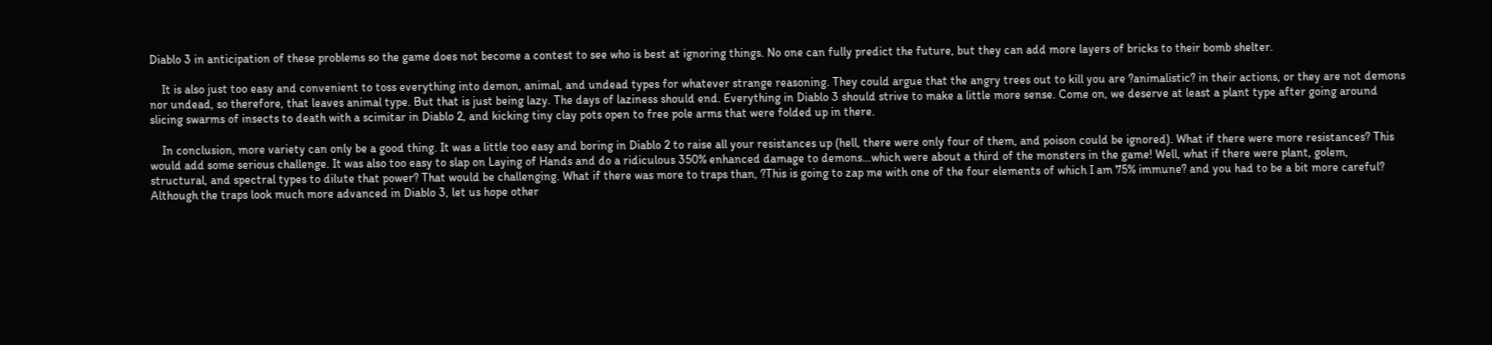Diablo 3 in anticipation of these problems so the game does not become a contest to see who is best at ignoring things. No one can fully predict the future, but they can add more layers of bricks to their bomb shelter.

    It is also just too easy and convenient to toss everything into demon, animal, and undead types for whatever strange reasoning. They could argue that the angry trees out to kill you are ?animalistic? in their actions, or they are not demons nor undead, so therefore, that leaves animal type. But that is just being lazy. The days of laziness should end. Everything in Diablo 3 should strive to make a little more sense. Come on, we deserve at least a plant type after going around slicing swarms of insects to death with a scimitar in Diablo 2, and kicking tiny clay pots open to free pole arms that were folded up in there.

    In conclusion, more variety can only be a good thing. It was a little too easy and boring in Diablo 2 to raise all your resistances up (hell, there were only four of them, and poison could be ignored). What if there were more resistances? This would add some serious challenge. It was also too easy to slap on Laying of Hands and do a ridiculous 350% enhanced damage to demons…which were about a third of the monsters in the game! Well, what if there were plant, golem, structural, and spectral types to dilute that power? That would be challenging. What if there was more to traps than, ?This is going to zap me with one of the four elements of which I am 75% immune? and you had to be a bit more careful? Although the traps look much more advanced in Diablo 3, let us hope other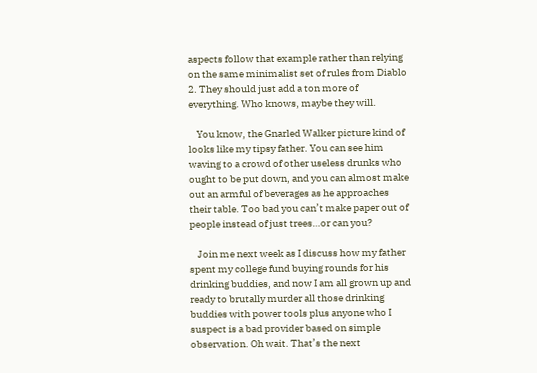aspects follow that example rather than relying on the same minimalist set of rules from Diablo 2. They should just add a ton more of everything. Who knows, maybe they will.

    You know, the Gnarled Walker picture kind of looks like my tipsy father. You can see him waving to a crowd of other useless drunks who ought to be put down, and you can almost make out an armful of beverages as he approaches their table. Too bad you can’t make paper out of people instead of just trees…or can you?

    Join me next week as I discuss how my father spent my college fund buying rounds for his drinking buddies, and now I am all grown up and ready to brutally murder all those drinking buddies with power tools plus anyone who I suspect is a bad provider based on simple observation. Oh wait. That’s the next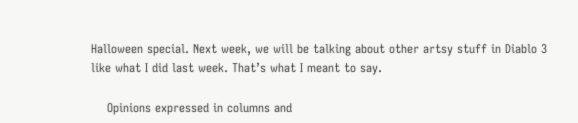Halloween special. Next week, we will be talking about other artsy stuff in Diablo 3 like what I did last week. That’s what I meant to say.

    Opinions expressed in columns and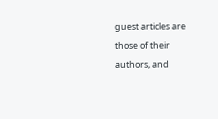guest articles are those of their authors, and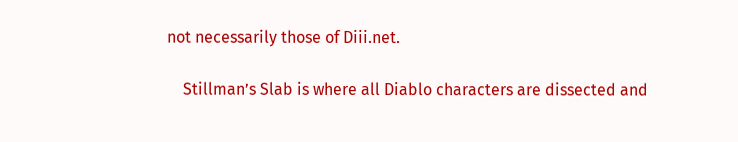not necessarily those of Diii.net.

    Stillman’s Slab is where all Diablo characters are dissected and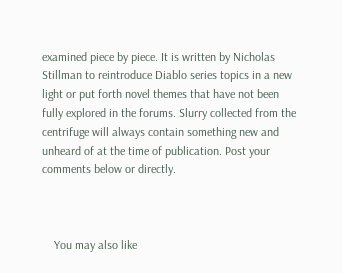examined piece by piece. It is written by Nicholas Stillman to reintroduce Diablo series topics in a new light or put forth novel themes that have not been fully explored in the forums. Slurry collected from the centrifuge will always contain something new and unheard of at the time of publication. Post your comments below or directly.



    You may also like